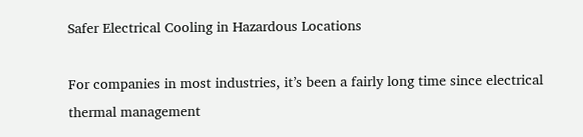Safer Electrical Cooling in Hazardous Locations

For companies in most industries, it’s been a fairly long time since electrical thermal management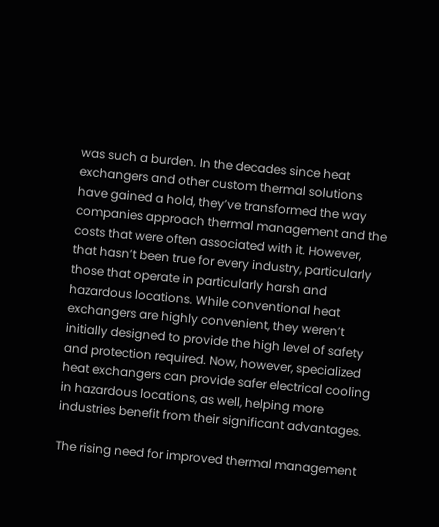was such a burden. In the decades since heat exchangers and other custom thermal solutions have gained a hold, they’ve transformed the way companies approach thermal management and the costs that were often associated with it. However, that hasn’t been true for every industry, particularly those that operate in particularly harsh and hazardous locations. While conventional heat exchangers are highly convenient, they weren’t initially designed to provide the high level of safety and protection required. Now, however, specialized heat exchangers can provide safer electrical cooling in hazardous locations, as well, helping more industries benefit from their significant advantages.

The rising need for improved thermal management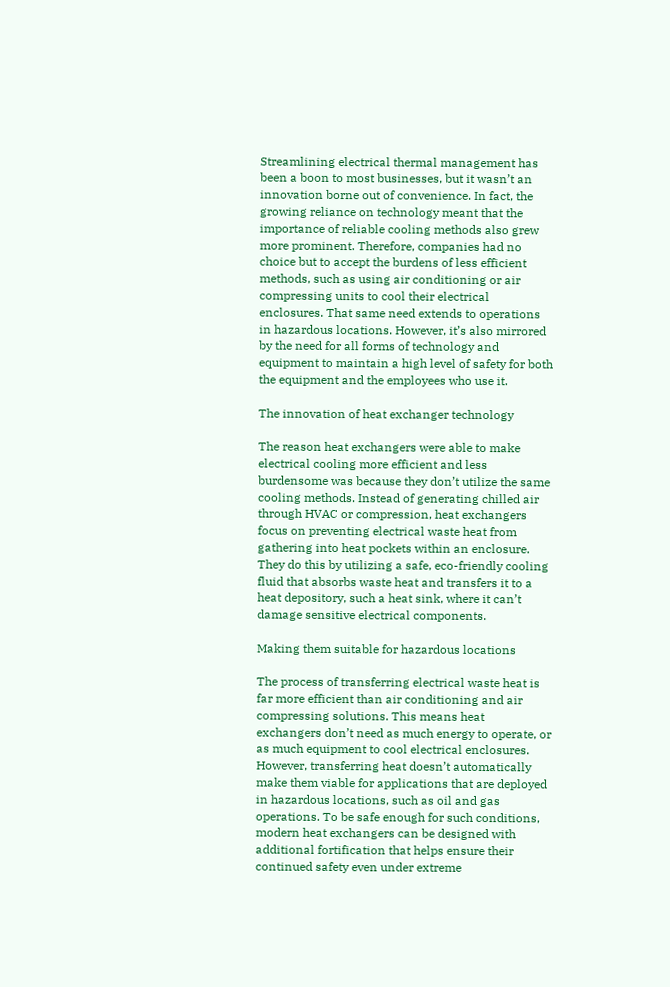Streamlining electrical thermal management has been a boon to most businesses, but it wasn’t an innovation borne out of convenience. In fact, the growing reliance on technology meant that the importance of reliable cooling methods also grew more prominent. Therefore, companies had no choice but to accept the burdens of less efficient methods, such as using air conditioning or air compressing units to cool their electrical enclosures. That same need extends to operations in hazardous locations. However, it’s also mirrored by the need for all forms of technology and equipment to maintain a high level of safety for both the equipment and the employees who use it.

The innovation of heat exchanger technology

The reason heat exchangers were able to make electrical cooling more efficient and less burdensome was because they don’t utilize the same cooling methods. Instead of generating chilled air through HVAC or compression, heat exchangers focus on preventing electrical waste heat from gathering into heat pockets within an enclosure. They do this by utilizing a safe, eco-friendly cooling fluid that absorbs waste heat and transfers it to a heat depository, such a heat sink, where it can’t damage sensitive electrical components.

Making them suitable for hazardous locations

The process of transferring electrical waste heat is far more efficient than air conditioning and air compressing solutions. This means heat exchangers don’t need as much energy to operate, or as much equipment to cool electrical enclosures. However, transferring heat doesn’t automatically make them viable for applications that are deployed in hazardous locations, such as oil and gas operations. To be safe enough for such conditions, modern heat exchangers can be designed with additional fortification that helps ensure their continued safety even under extreme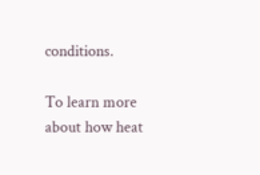conditions.

To learn more about how heat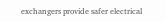exchangers provide safer electrical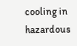cooling in hazardous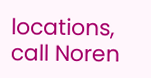locations, call Noren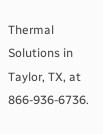Thermal Solutions in Taylor, TX, at 866-936-6736.